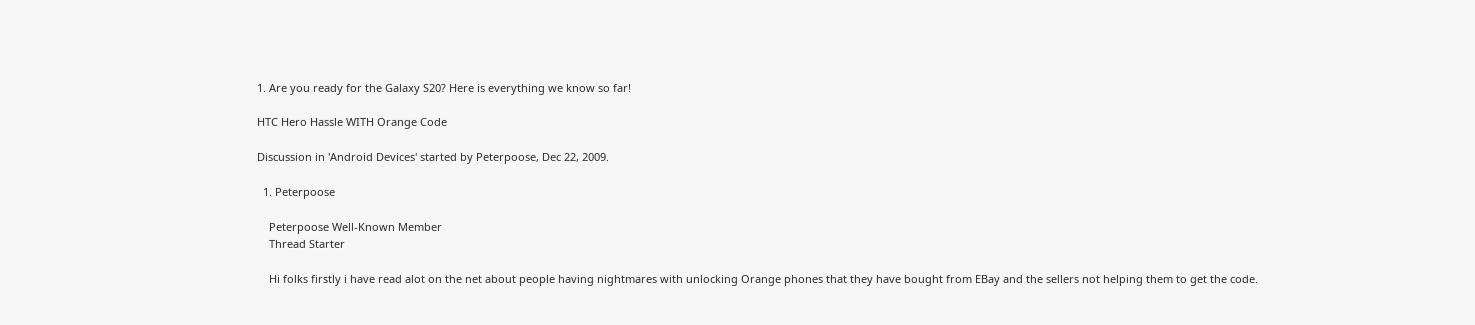1. Are you ready for the Galaxy S20? Here is everything we know so far!

HTC Hero Hassle WITH Orange Code

Discussion in 'Android Devices' started by Peterpoose, Dec 22, 2009.

  1. Peterpoose

    Peterpoose Well-Known Member
    Thread Starter

    Hi folks firstly i have read alot on the net about people having nightmares with unlocking Orange phones that they have bought from EBay and the sellers not helping them to get the code.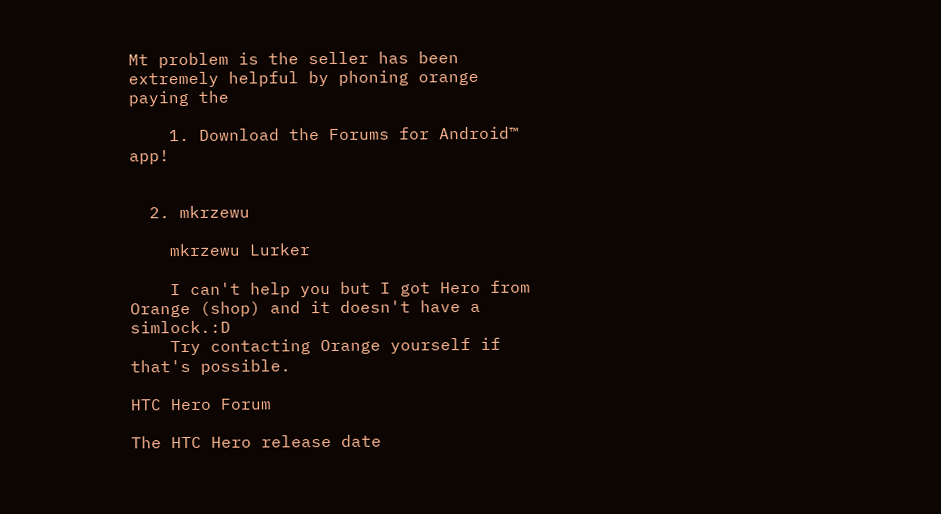Mt problem is the seller has been extremely helpful by phoning orange paying the

    1. Download the Forums for Android™ app!


  2. mkrzewu

    mkrzewu Lurker

    I can't help you but I got Hero from Orange (shop) and it doesn't have a simlock.:D
    Try contacting Orange yourself if that's possible.

HTC Hero Forum

The HTC Hero release date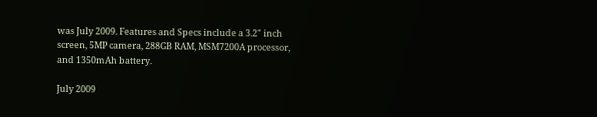was July 2009. Features and Specs include a 3.2" inch screen, 5MP camera, 288GB RAM, MSM7200A processor, and 1350mAh battery.

July 2009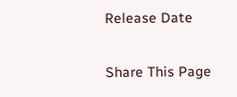Release Date

Share This Page